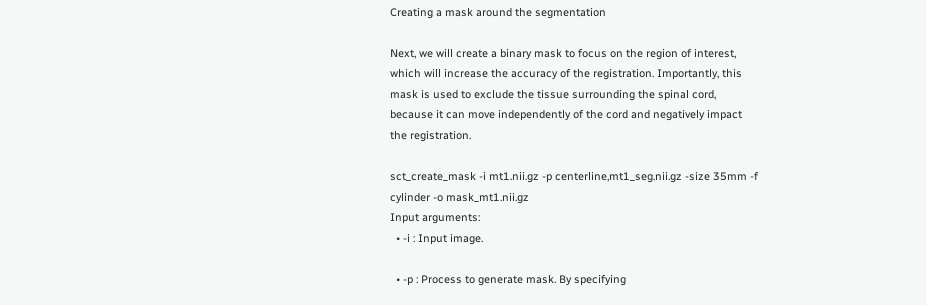Creating a mask around the segmentation

Next, we will create a binary mask to focus on the region of interest, which will increase the accuracy of the registration. Importantly, this mask is used to exclude the tissue surrounding the spinal cord, because it can move independently of the cord and negatively impact the registration.

sct_create_mask -i mt1.nii.gz -p centerline,mt1_seg.nii.gz -size 35mm -f cylinder -o mask_mt1.nii.gz
Input arguments:
  • -i : Input image.

  • -p : Process to generate mask. By specifying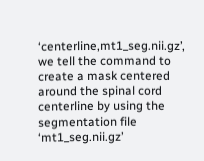‘centerline,mt1_seg.nii.gz’, we tell the command to create a mask centered around the spinal cord centerline by using the segmentation file ‘mt1_seg.nii.gz’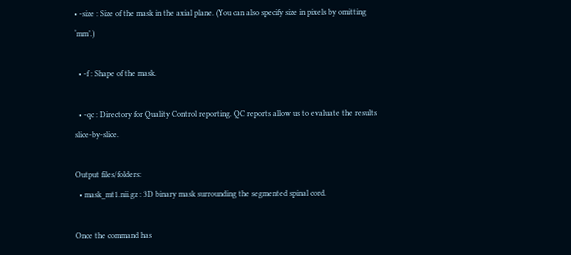• -size : Size of the mask in the axial plane. (You can also specify size in pixels by omitting ‘mm’.)

  • -f : Shape of the mask.

  • -qc : Directory for Quality Control reporting. QC reports allow us to evaluate the results slice-by-slice.

Output files/folders:
  • mask_mt1.nii.gz : 3D binary mask surrounding the segmented spinal cord.

Once the command has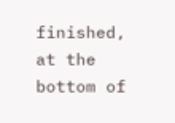finished, at the bottom of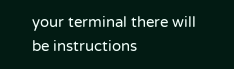your terminal there will be instructions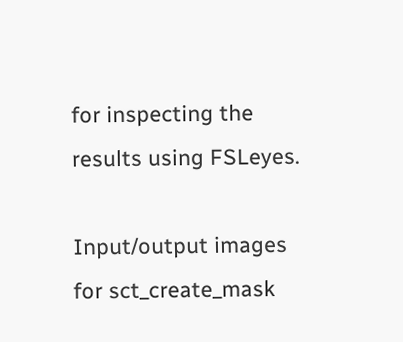for inspecting the results using FSLeyes.

Input/output images for sct_create_mask